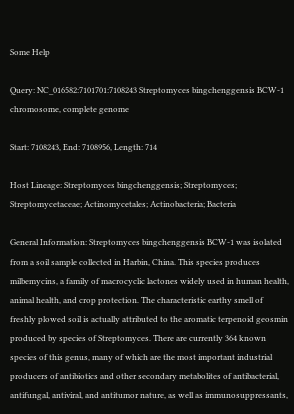Some Help

Query: NC_016582:7101701:7108243 Streptomyces bingchenggensis BCW-1 chromosome, complete genome

Start: 7108243, End: 7108956, Length: 714

Host Lineage: Streptomyces bingchenggensis; Streptomyces; Streptomycetaceae; Actinomycetales; Actinobacteria; Bacteria

General Information: Streptomyces bingchenggensis BCW-1 was isolated from a soil sample collected in Harbin, China. This species produces milbemycins, a family of macrocyclic lactones widely used in human health, animal health, and crop protection. The characteristic earthy smell of freshly plowed soil is actually attributed to the aromatic terpenoid geosmin produced by species of Streptomyces. There are currently 364 known species of this genus, many of which are the most important industrial producers of antibiotics and other secondary metabolites of antibacterial, antifungal, antiviral, and antitumor nature, as well as immunosuppressants,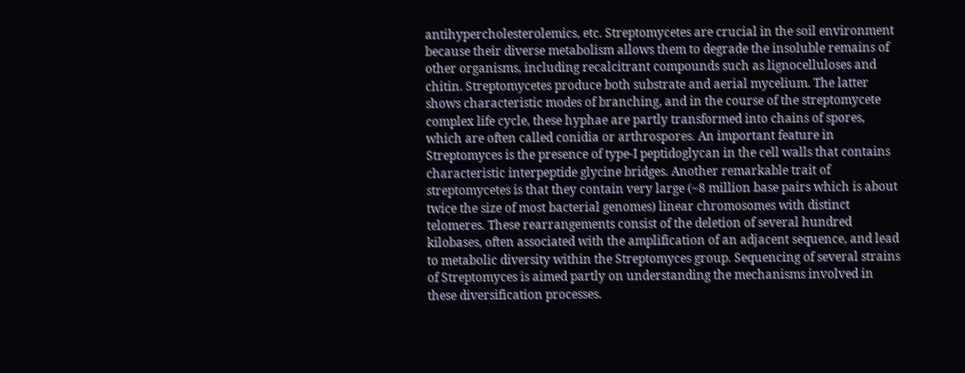antihypercholesterolemics, etc. Streptomycetes are crucial in the soil environment because their diverse metabolism allows them to degrade the insoluble remains of other organisms, including recalcitrant compounds such as lignocelluloses and chitin. Streptomycetes produce both substrate and aerial mycelium. The latter shows characteristic modes of branching, and in the course of the streptomycete complex life cycle, these hyphae are partly transformed into chains of spores, which are often called conidia or arthrospores. An important feature in Streptomyces is the presence of type-I peptidoglycan in the cell walls that contains characteristic interpeptide glycine bridges. Another remarkable trait of streptomycetes is that they contain very large (~8 million base pairs which is about twice the size of most bacterial genomes) linear chromosomes with distinct telomeres. These rearrangements consist of the deletion of several hundred kilobases, often associated with the amplification of an adjacent sequence, and lead to metabolic diversity within the Streptomyces group. Sequencing of several strains of Streptomyces is aimed partly on understanding the mechanisms involved in these diversification processes.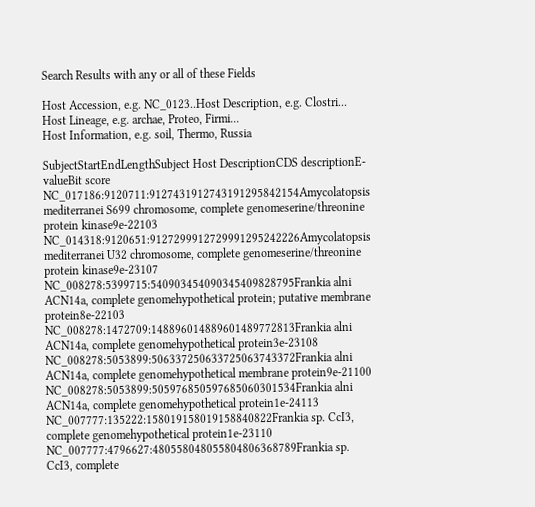Search Results with any or all of these Fields

Host Accession, e.g. NC_0123..Host Description, e.g. Clostri...
Host Lineage, e.g. archae, Proteo, Firmi...
Host Information, e.g. soil, Thermo, Russia

SubjectStartEndLengthSubject Host DescriptionCDS descriptionE-valueBit score
NC_017186:9120711:9127431912743191295842154Amycolatopsis mediterranei S699 chromosome, complete genomeserine/threonine protein kinase9e-22103
NC_014318:9120651:9127299912729991295242226Amycolatopsis mediterranei U32 chromosome, complete genomeserine/threonine protein kinase9e-23107
NC_008278:5399715:540903454090345409828795Frankia alni ACN14a, complete genomehypothetical protein; putative membrane protein8e-22103
NC_008278:1472709:148896014889601489772813Frankia alni ACN14a, complete genomehypothetical protein3e-23108
NC_008278:5053899:506337250633725063743372Frankia alni ACN14a, complete genomehypothetical membrane protein9e-21100
NC_008278:5053899:505976850597685060301534Frankia alni ACN14a, complete genomehypothetical protein1e-24113
NC_007777:135222:158019158019158840822Frankia sp. CcI3, complete genomehypothetical protein1e-23110
NC_007777:4796627:480558048055804806368789Frankia sp. CcI3, complete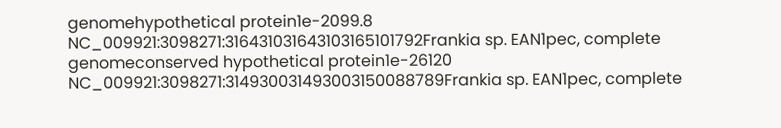genomehypothetical protein1e-2099.8
NC_009921:3098271:316431031643103165101792Frankia sp. EAN1pec, complete genomeconserved hypothetical protein1e-26120
NC_009921:3098271:314930031493003150088789Frankia sp. EAN1pec, complete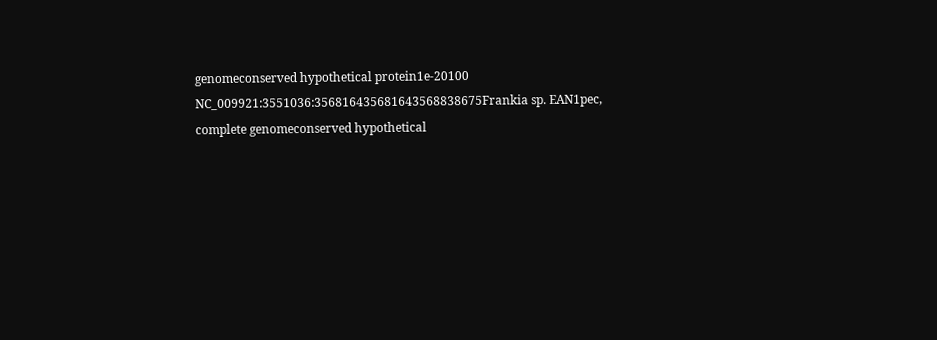genomeconserved hypothetical protein1e-20100
NC_009921:3551036:356816435681643568838675Frankia sp. EAN1pec, complete genomeconserved hypothetical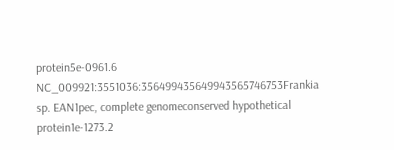protein5e-0961.6
NC_009921:3551036:356499435649943565746753Frankia sp. EAN1pec, complete genomeconserved hypothetical protein1e-1273.2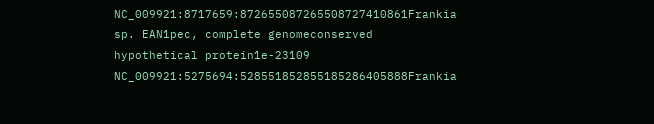NC_009921:8717659:872655087265508727410861Frankia sp. EAN1pec, complete genomeconserved hypothetical protein1e-23109
NC_009921:5275694:528551852855185286405888Frankia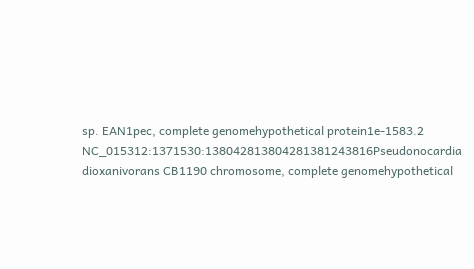sp. EAN1pec, complete genomehypothetical protein1e-1583.2
NC_015312:1371530:138042813804281381243816Pseudonocardia dioxanivorans CB1190 chromosome, complete genomehypothetical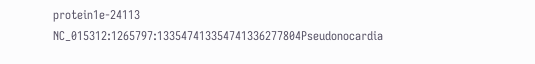protein1e-24113
NC_015312:1265797:133547413354741336277804Pseudonocardia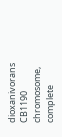dioxanivorans CB1190 chromosome, complete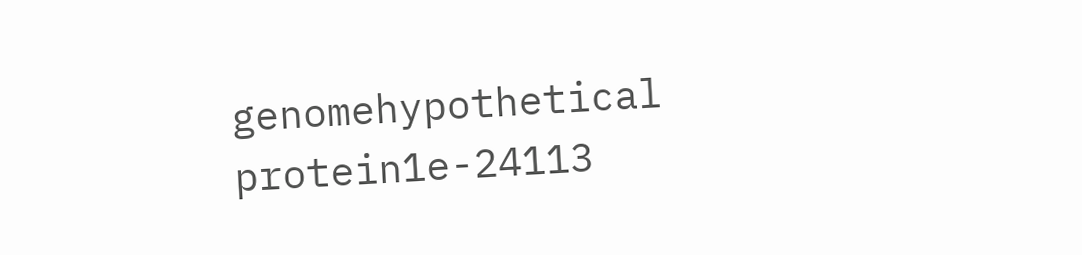genomehypothetical protein1e-24113